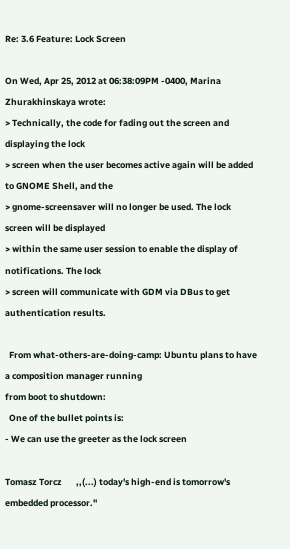Re: 3.6 Feature: Lock Screen

On Wed, Apr 25, 2012 at 06:38:09PM -0400, Marina Zhurakhinskaya wrote:
> Technically, the code for fading out the screen and displaying the lock
> screen when the user becomes active again will be added to GNOME Shell, and the
> gnome-screensaver will no longer be used. The lock screen will be displayed
> within the same user session to enable the display of notifications. The lock
> screen will communicate with GDM via DBus to get authentication results.

  From what-others-are-doing-camp: Ubuntu plans to have a composition manager running
from boot to shutdown:
  One of the bullet points is:
- We can use the greeter as the lock screen

Tomasz Torcz       ,,(...) today's high-end is tomorrow's embedded processor.''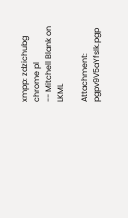xmpp: zdzichubg chrome pl                      -- Mitchell Blank on LKML

Attachment: pgpv9V5aYfsIk.pgp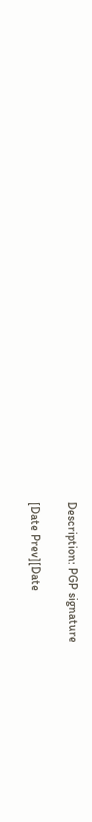Description: PGP signature

[Date Prev][Date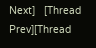Next]   [Thread Prev][Thread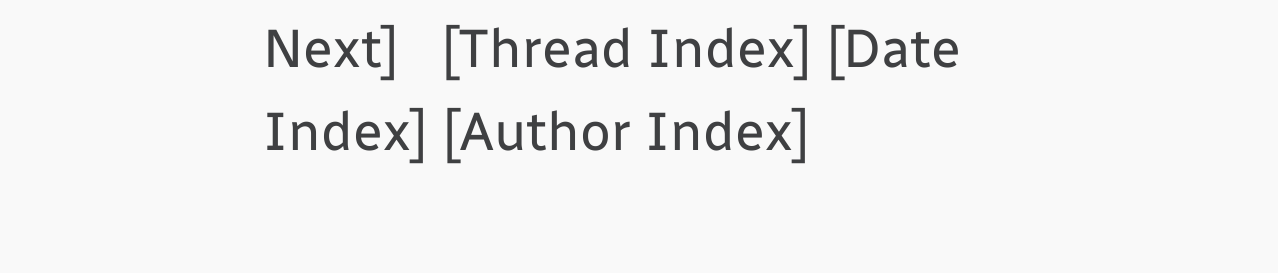Next]   [Thread Index] [Date Index] [Author Index]